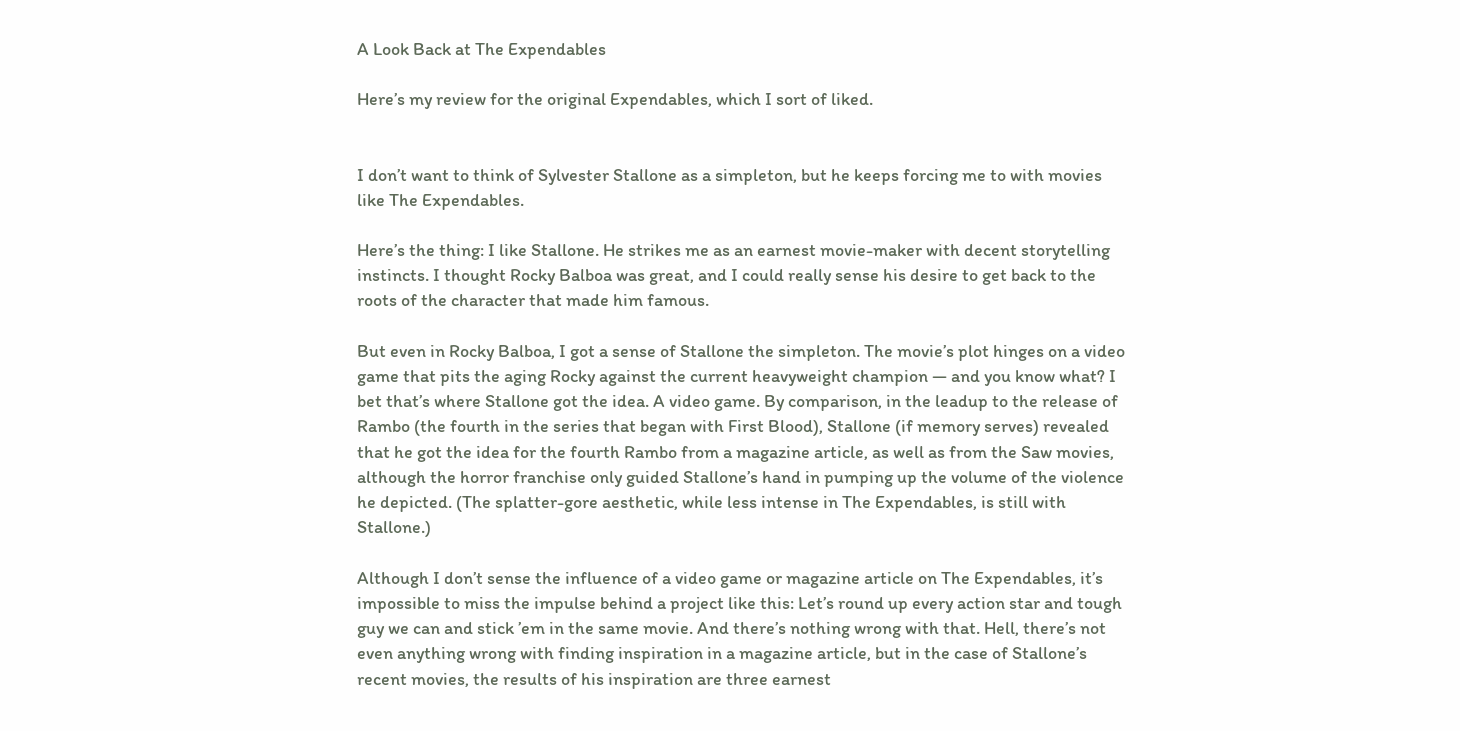A Look Back at The Expendables

Here’s my review for the original Expendables, which I sort of liked.


I don’t want to think of Sylvester Stallone as a simpleton, but he keeps forcing me to with movies like The Expendables.

Here’s the thing: I like Stallone. He strikes me as an earnest movie-maker with decent storytelling instincts. I thought Rocky Balboa was great, and I could really sense his desire to get back to the roots of the character that made him famous.

But even in Rocky Balboa, I got a sense of Stallone the simpleton. The movie’s plot hinges on a video game that pits the aging Rocky against the current heavyweight champion — and you know what? I bet that’s where Stallone got the idea. A video game. By comparison, in the leadup to the release of Rambo (the fourth in the series that began with First Blood), Stallone (if memory serves) revealed that he got the idea for the fourth Rambo from a magazine article, as well as from the Saw movies, although the horror franchise only guided Stallone’s hand in pumping up the volume of the violence he depicted. (The splatter-gore aesthetic, while less intense in The Expendables, is still with Stallone.)

Although I don’t sense the influence of a video game or magazine article on The Expendables, it’s impossible to miss the impulse behind a project like this: Let’s round up every action star and tough guy we can and stick ’em in the same movie. And there’s nothing wrong with that. Hell, there’s not even anything wrong with finding inspiration in a magazine article, but in the case of Stallone’s recent movies, the results of his inspiration are three earnest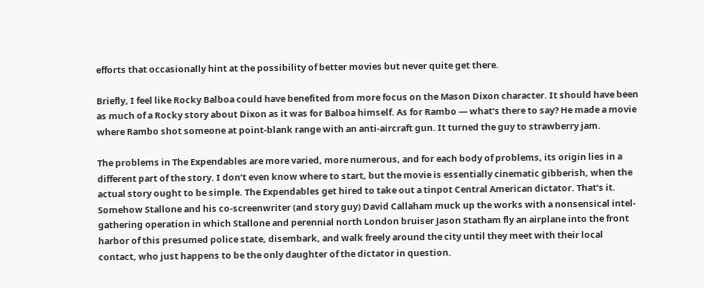efforts that occasionally hint at the possibility of better movies but never quite get there.

Briefly, I feel like Rocky Balboa could have benefited from more focus on the Mason Dixon character. It should have been as much of a Rocky story about Dixon as it was for Balboa himself. As for Rambo — what’s there to say? He made a movie where Rambo shot someone at point-blank range with an anti-aircraft gun. It turned the guy to strawberry jam.

The problems in The Expendables are more varied, more numerous, and for each body of problems, its origin lies in a different part of the story. I don’t even know where to start, but the movie is essentially cinematic gibberish, when the actual story ought to be simple. The Expendables get hired to take out a tinpot Central American dictator. That’s it. Somehow Stallone and his co-screenwriter (and story guy) David Callaham muck up the works with a nonsensical intel-gathering operation in which Stallone and perennial north London bruiser Jason Statham fly an airplane into the front harbor of this presumed police state, disembark, and walk freely around the city until they meet with their local contact, who just happens to be the only daughter of the dictator in question.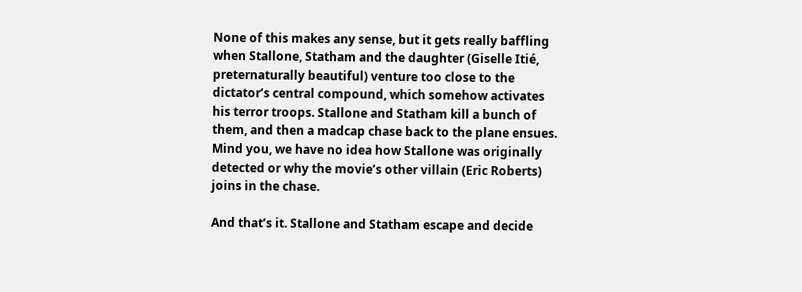None of this makes any sense, but it gets really baffling when Stallone, Statham and the daughter (Giselle Itié, preternaturally beautiful) venture too close to the dictator’s central compound, which somehow activates his terror troops. Stallone and Statham kill a bunch of them, and then a madcap chase back to the plane ensues. Mind you, we have no idea how Stallone was originally detected or why the movie’s other villain (Eric Roberts) joins in the chase.

And that’s it. Stallone and Statham escape and decide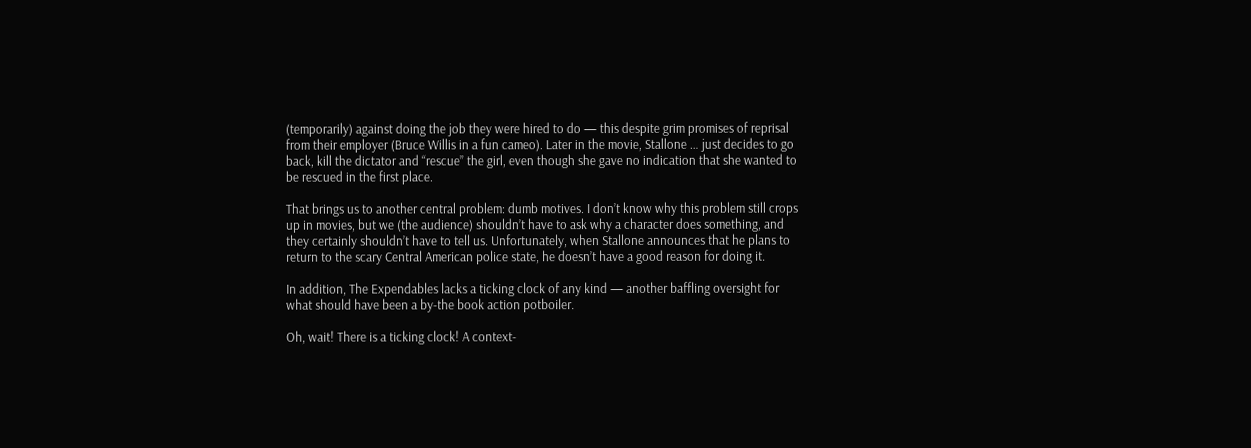(temporarily) against doing the job they were hired to do — this despite grim promises of reprisal from their employer (Bruce Willis in a fun cameo). Later in the movie, Stallone … just decides to go back, kill the dictator and “rescue” the girl, even though she gave no indication that she wanted to be rescued in the first place.

That brings us to another central problem: dumb motives. I don’t know why this problem still crops up in movies, but we (the audience) shouldn’t have to ask why a character does something, and they certainly shouldn’t have to tell us. Unfortunately, when Stallone announces that he plans to return to the scary Central American police state, he doesn’t have a good reason for doing it.

In addition, The Expendables lacks a ticking clock of any kind — another baffling oversight for what should have been a by-the book action potboiler.

Oh, wait! There is a ticking clock! A context-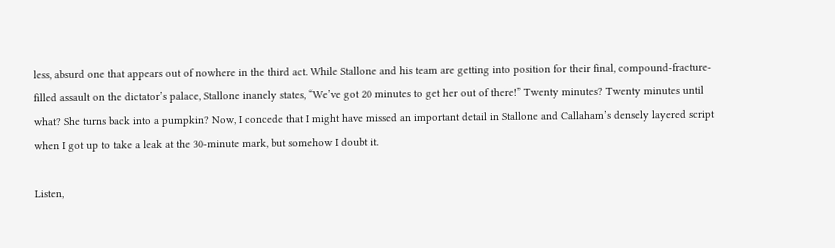less, absurd one that appears out of nowhere in the third act. While Stallone and his team are getting into position for their final, compound-fracture-filled assault on the dictator’s palace, Stallone inanely states, “We’ve got 20 minutes to get her out of there!” Twenty minutes? Twenty minutes until what? She turns back into a pumpkin? Now, I concede that I might have missed an important detail in Stallone and Callaham’s densely layered script when I got up to take a leak at the 30-minute mark, but somehow I doubt it.

Listen,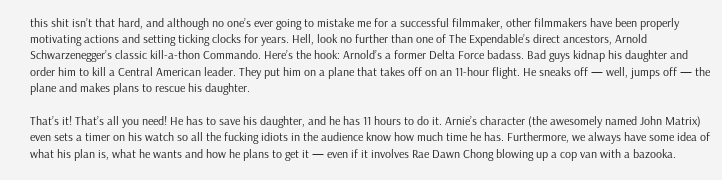this shit isn’t that hard, and although no one’s ever going to mistake me for a successful filmmaker, other filmmakers have been properly motivating actions and setting ticking clocks for years. Hell, look no further than one of The Expendable’s direct ancestors, Arnold Schwarzenegger’s classic kill-a-thon Commando. Here’s the hook: Arnold’s a former Delta Force badass. Bad guys kidnap his daughter and order him to kill a Central American leader. They put him on a plane that takes off on an 11-hour flight. He sneaks off — well, jumps off — the plane and makes plans to rescue his daughter.

That’s it! That’s all you need! He has to save his daughter, and he has 11 hours to do it. Arnie’s character (the awesomely named John Matrix) even sets a timer on his watch so all the fucking idiots in the audience know how much time he has. Furthermore, we always have some idea of what his plan is, what he wants and how he plans to get it — even if it involves Rae Dawn Chong blowing up a cop van with a bazooka.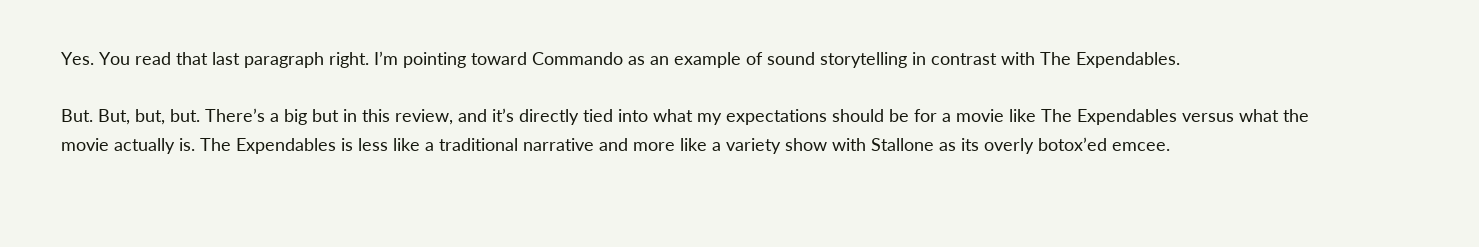Yes. You read that last paragraph right. I’m pointing toward Commando as an example of sound storytelling in contrast with The Expendables.

But. But, but, but. There’s a big but in this review, and it’s directly tied into what my expectations should be for a movie like The Expendables versus what the movie actually is. The Expendables is less like a traditional narrative and more like a variety show with Stallone as its overly botox’ed emcee.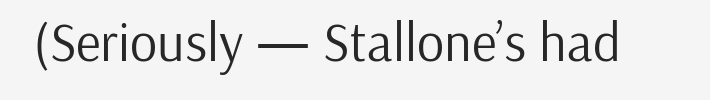(Seriously — Stallone’s had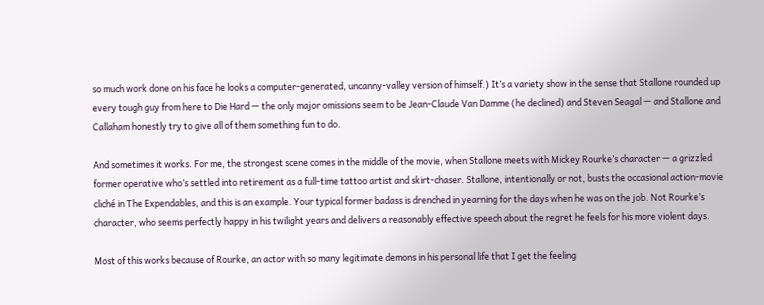so much work done on his face he looks a computer-generated, uncanny-valley version of himself.) It’s a variety show in the sense that Stallone rounded up every tough guy from here to Die Hard — the only major omissions seem to be Jean-Claude Van Damme (he declined) and Steven Seagal — and Stallone and Callaham honestly try to give all of them something fun to do.

And sometimes it works. For me, the strongest scene comes in the middle of the movie, when Stallone meets with Mickey Rourke’s character — a grizzled former operative who’s settled into retirement as a full-time tattoo artist and skirt-chaser. Stallone, intentionally or not, busts the occasional action-movie cliché in The Expendables, and this is an example. Your typical former badass is drenched in yearning for the days when he was on the job. Not Rourke’s character, who seems perfectly happy in his twilight years and delivers a reasonably effective speech about the regret he feels for his more violent days.

Most of this works because of Rourke, an actor with so many legitimate demons in his personal life that I get the feeling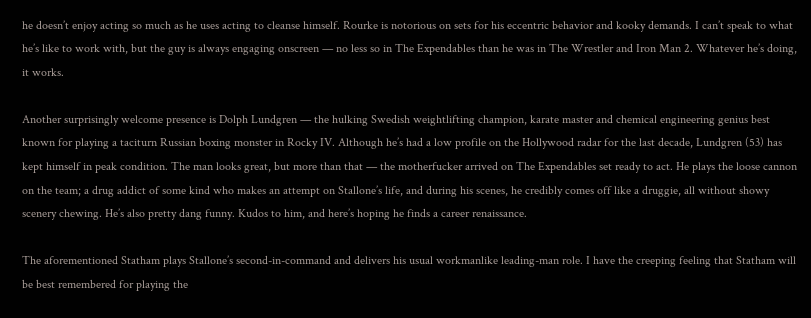he doesn’t enjoy acting so much as he uses acting to cleanse himself. Rourke is notorious on sets for his eccentric behavior and kooky demands. I can’t speak to what he’s like to work with, but the guy is always engaging onscreen — no less so in The Expendables than he was in The Wrestler and Iron Man 2. Whatever he’s doing, it works.

Another surprisingly welcome presence is Dolph Lundgren — the hulking Swedish weightlifting champion, karate master and chemical engineering genius best known for playing a taciturn Russian boxing monster in Rocky IV. Although he’s had a low profile on the Hollywood radar for the last decade, Lundgren (53) has kept himself in peak condition. The man looks great, but more than that — the motherfucker arrived on The Expendables set ready to act. He plays the loose cannon on the team; a drug addict of some kind who makes an attempt on Stallone’s life, and during his scenes, he credibly comes off like a druggie, all without showy scenery chewing. He’s also pretty dang funny. Kudos to him, and here’s hoping he finds a career renaissance.

The aforementioned Statham plays Stallone’s second-in-command and delivers his usual workmanlike leading-man role. I have the creeping feeling that Statham will be best remembered for playing the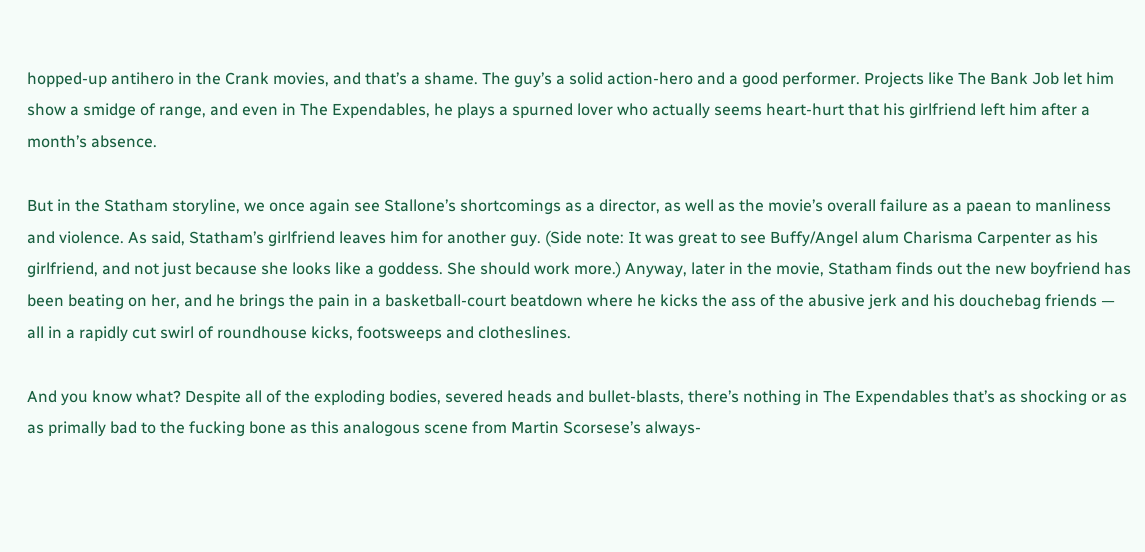hopped-up antihero in the Crank movies, and that’s a shame. The guy’s a solid action-hero and a good performer. Projects like The Bank Job let him show a smidge of range, and even in The Expendables, he plays a spurned lover who actually seems heart-hurt that his girlfriend left him after a month’s absence.

But in the Statham storyline, we once again see Stallone’s shortcomings as a director, as well as the movie’s overall failure as a paean to manliness and violence. As said, Statham’s girlfriend leaves him for another guy. (Side note: It was great to see Buffy/Angel alum Charisma Carpenter as his girlfriend, and not just because she looks like a goddess. She should work more.) Anyway, later in the movie, Statham finds out the new boyfriend has been beating on her, and he brings the pain in a basketball-court beatdown where he kicks the ass of the abusive jerk and his douchebag friends — all in a rapidly cut swirl of roundhouse kicks, footsweeps and clotheslines.

And you know what? Despite all of the exploding bodies, severed heads and bullet-blasts, there’s nothing in The Expendables that’s as shocking or as as primally bad to the fucking bone as this analogous scene from Martin Scorsese’s always-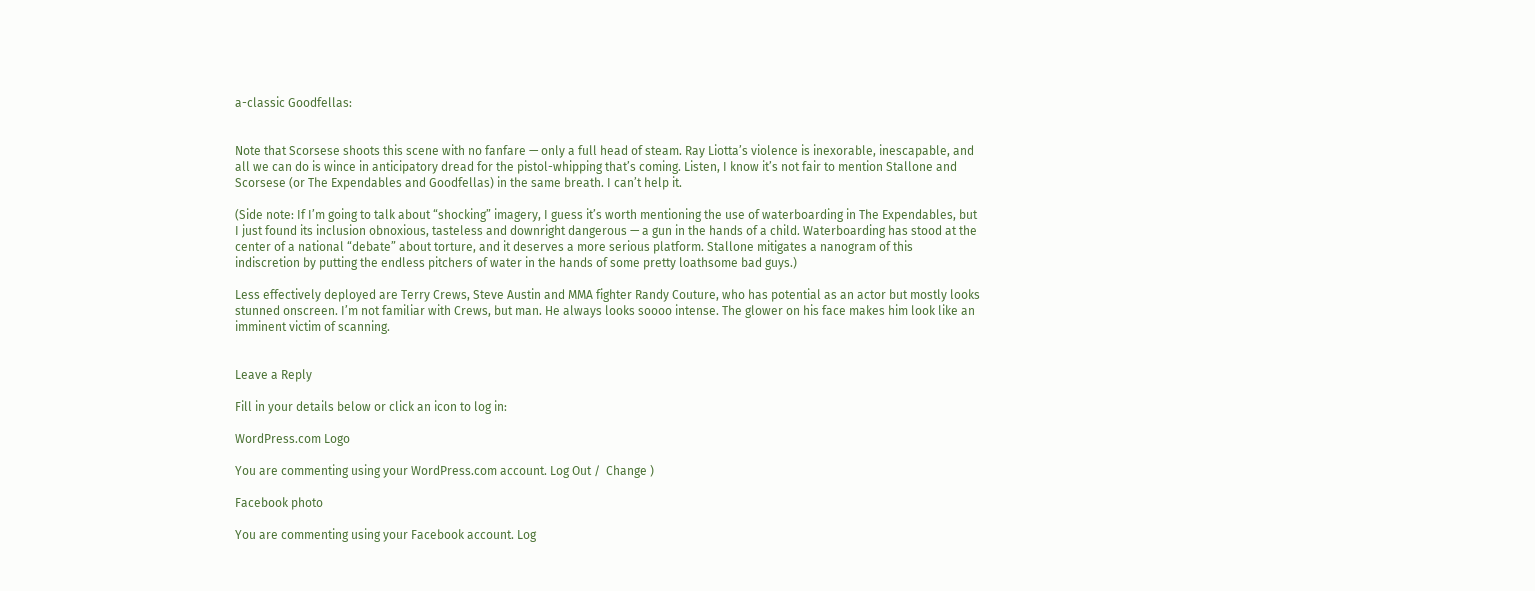a-classic Goodfellas:


Note that Scorsese shoots this scene with no fanfare — only a full head of steam. Ray Liotta’s violence is inexorable, inescapable, and all we can do is wince in anticipatory dread for the pistol-whipping that’s coming. Listen, I know it’s not fair to mention Stallone and Scorsese (or The Expendables and Goodfellas) in the same breath. I can’t help it.

(Side note: If I’m going to talk about “shocking” imagery, I guess it’s worth mentioning the use of waterboarding in The Expendables, but I just found its inclusion obnoxious, tasteless and downright dangerous — a gun in the hands of a child. Waterboarding has stood at the center of a national “debate” about torture, and it deserves a more serious platform. Stallone mitigates a nanogram of this indiscretion by putting the endless pitchers of water in the hands of some pretty loathsome bad guys.)

Less effectively deployed are Terry Crews, Steve Austin and MMA fighter Randy Couture, who has potential as an actor but mostly looks stunned onscreen. I’m not familiar with Crews, but man. He always looks soooo intense. The glower on his face makes him look like an imminent victim of scanning.


Leave a Reply

Fill in your details below or click an icon to log in:

WordPress.com Logo

You are commenting using your WordPress.com account. Log Out /  Change )

Facebook photo

You are commenting using your Facebook account. Log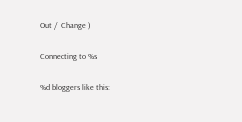Out /  Change )

Connecting to %s

%d bloggers like this: